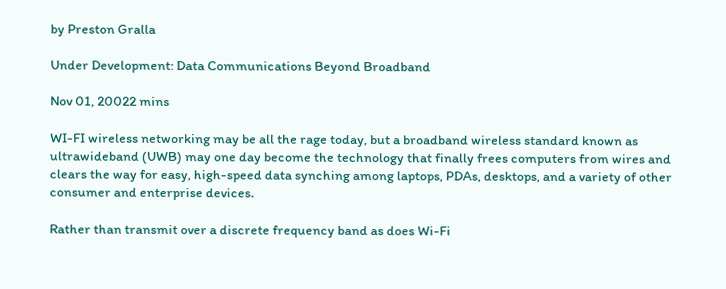by Preston Gralla

Under Development: Data Communications Beyond Broadband

Nov 01, 20022 mins

WI-FI wireless networking may be all the rage today, but a broadband wireless standard known as ultrawideband (UWB) may one day become the technology that finally frees computers from wires and clears the way for easy, high-speed data synching among laptops, PDAs, desktops, and a variety of other consumer and enterprise devices.

Rather than transmit over a discrete frequency band as does Wi-Fi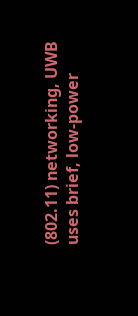(802.11) networking, UWB uses brief, low-power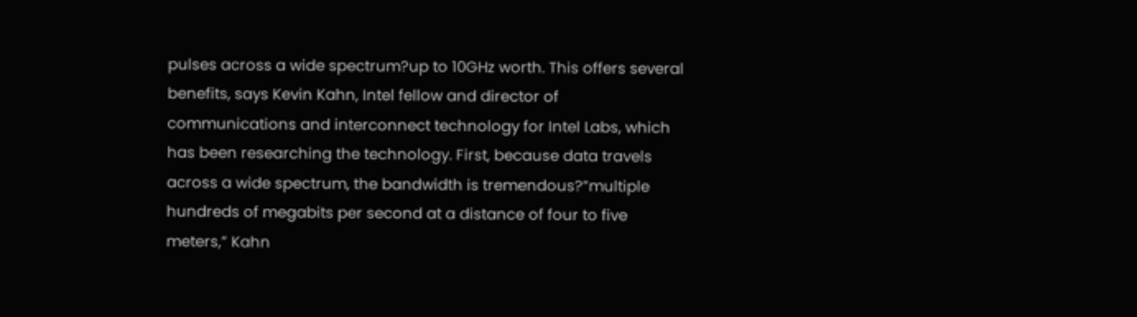pulses across a wide spectrum?up to 10GHz worth. This offers several benefits, says Kevin Kahn, Intel fellow and director of communications and interconnect technology for Intel Labs, which has been researching the technology. First, because data travels across a wide spectrum, the bandwidth is tremendous?”multiple hundreds of megabits per second at a distance of four to five meters,” Kahn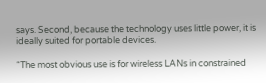says. Second, because the technology uses little power, it is ideally suited for portable devices.

“The most obvious use is for wireless LANs in constrained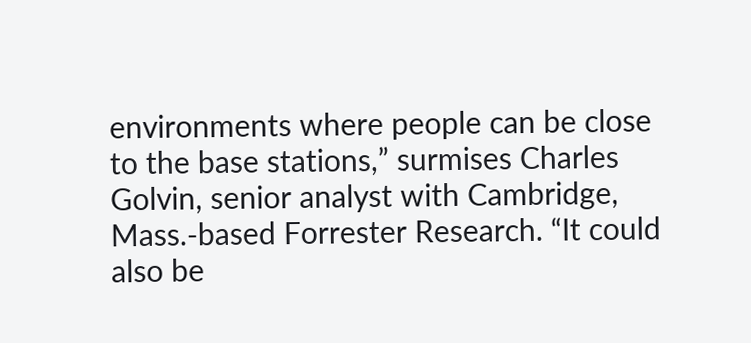environments where people can be close to the base stations,” surmises Charles Golvin, senior analyst with Cambridge, Mass.-based Forrester Research. “It could also be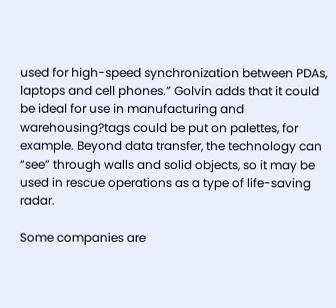used for high-speed synchronization between PDAs, laptops and cell phones.” Golvin adds that it could be ideal for use in manufacturing and warehousing?tags could be put on palettes, for example. Beyond data transfer, the technology can “see” through walls and solid objects, so it may be used in rescue operations as a type of life-saving radar.

Some companies are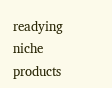readying niche products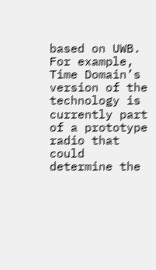based on UWB. For example, Time Domain’s version of the technology is currently part of a prototype radio that could determine the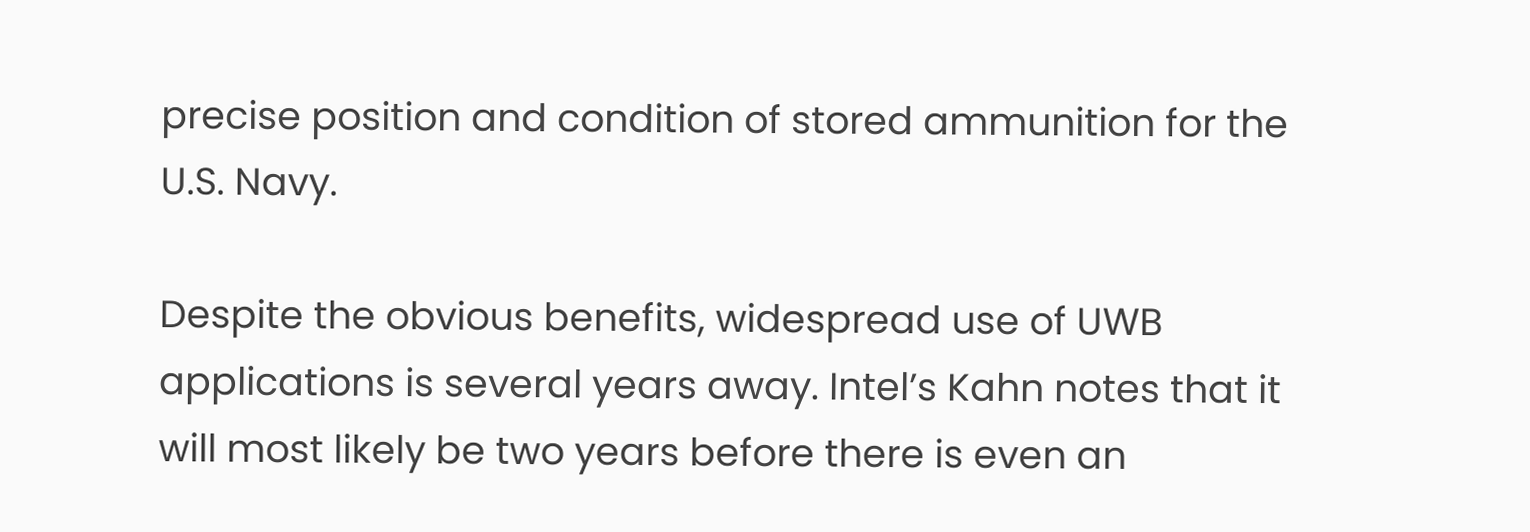precise position and condition of stored ammunition for the U.S. Navy.

Despite the obvious benefits, widespread use of UWB applications is several years away. Intel’s Kahn notes that it will most likely be two years before there is even an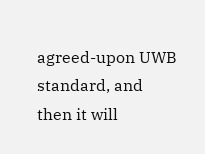agreed-upon UWB standard, and then it will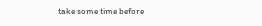take some time before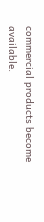commercial products become available.